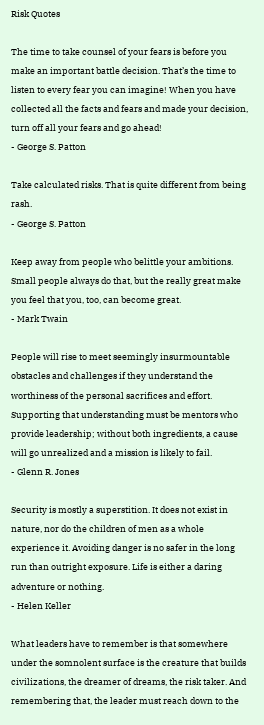Risk Quotes

The time to take counsel of your fears is before you make an important battle decision. That’s the time to listen to every fear you can imagine! When you have collected all the facts and fears and made your decision, turn off all your fears and go ahead!
- George S. Patton

Take calculated risks. That is quite different from being rash.
- George S. Patton

Keep away from people who belittle your ambitions. Small people always do that, but the really great make you feel that you, too, can become great.
- Mark Twain

People will rise to meet seemingly insurmountable obstacles and challenges if they understand the worthiness of the personal sacrifices and effort. Supporting that understanding must be mentors who provide leadership; without both ingredients, a cause will go unrealized and a mission is likely to fail.
- Glenn R. Jones

Security is mostly a superstition. It does not exist in nature, nor do the children of men as a whole experience it. Avoiding danger is no safer in the long run than outright exposure. Life is either a daring adventure or nothing.
- Helen Keller

What leaders have to remember is that somewhere under the somnolent surface is the creature that builds civilizations, the dreamer of dreams, the risk taker. And remembering that, the leader must reach down to the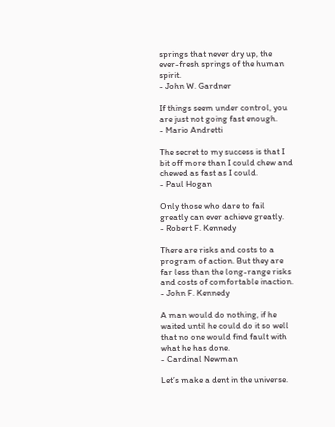springs that never dry up, the ever-fresh springs of the human spirit.
- John W. Gardner

If things seem under control, you are just not going fast enough.
- Mario Andretti

The secret to my success is that I bit off more than I could chew and chewed as fast as I could.
- Paul Hogan

Only those who dare to fail greatly can ever achieve greatly.
- Robert F. Kennedy

There are risks and costs to a program of action. But they are far less than the long-range risks and costs of comfortable inaction.
- John F. Kennedy

A man would do nothing, if he waited until he could do it so well that no one would find fault with what he has done.
- Cardinal Newman

Let’s make a dent in the universe.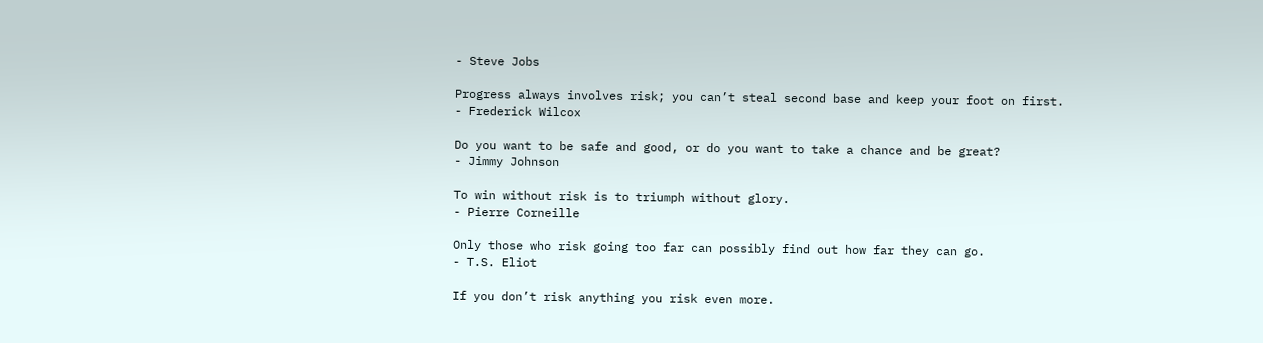- Steve Jobs

Progress always involves risk; you can’t steal second base and keep your foot on first.
- Frederick Wilcox

Do you want to be safe and good, or do you want to take a chance and be great?
- Jimmy Johnson

To win without risk is to triumph without glory.
- Pierre Corneille

Only those who risk going too far can possibly find out how far they can go.
- T.S. Eliot

If you don’t risk anything you risk even more.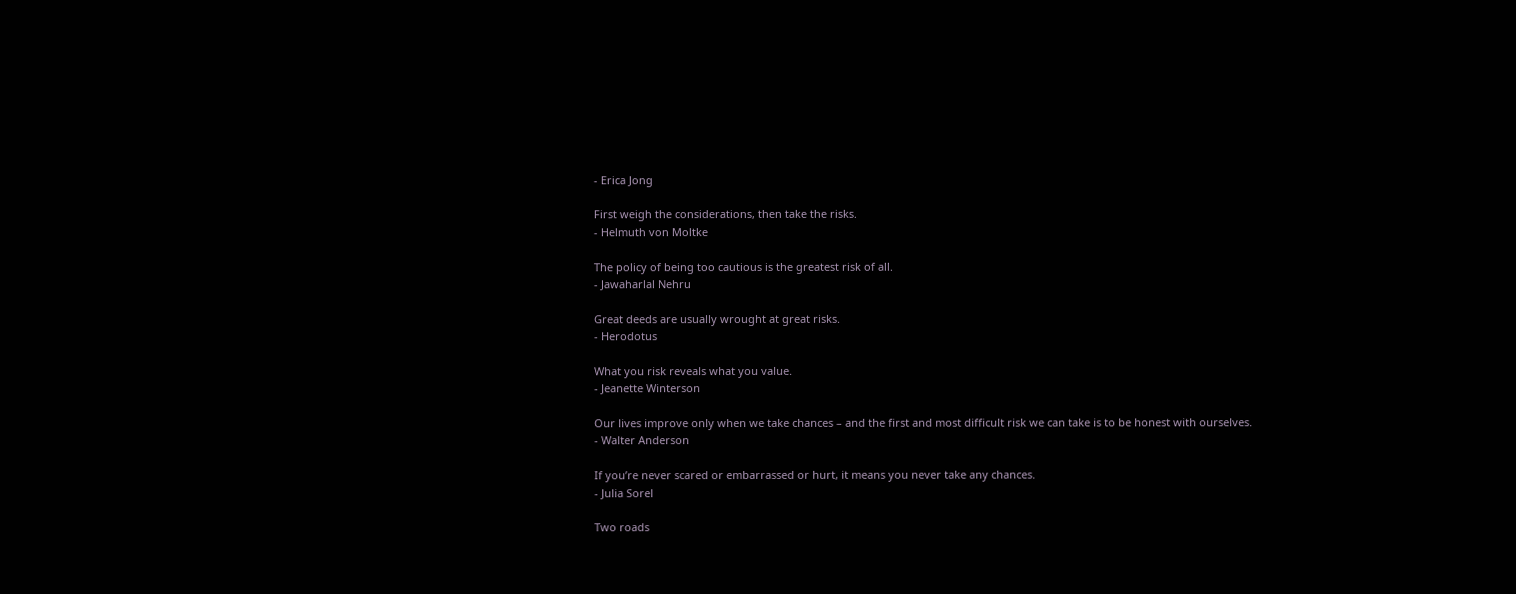- Erica Jong

First weigh the considerations, then take the risks.
- Helmuth von Moltke

The policy of being too cautious is the greatest risk of all.
- Jawaharlal Nehru

Great deeds are usually wrought at great risks.
- Herodotus

What you risk reveals what you value.
- Jeanette Winterson

Our lives improve only when we take chances – and the first and most difficult risk we can take is to be honest with ourselves.
- Walter Anderson

If you’re never scared or embarrassed or hurt, it means you never take any chances.
- Julia Sorel

Two roads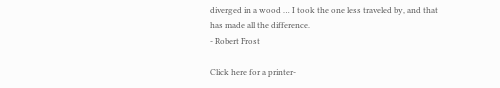diverged in a wood … I took the one less traveled by, and that has made all the difference.
- Robert Frost

Click here for a printer-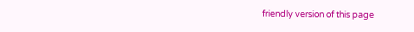friendly version of this page